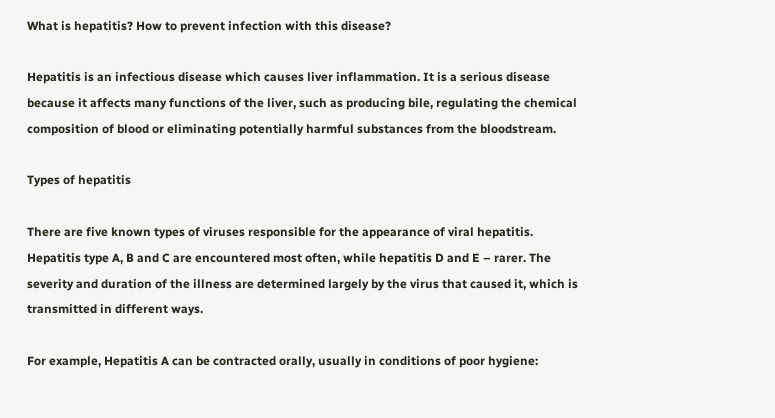What is hepatitis? How to prevent infection with this disease?

Hepatitis is an infectious disease which causes liver inflammation. It is a serious disease because it affects many functions of the liver, such as producing bile, regulating the chemical composition of blood or eliminating potentially harmful substances from the bloodstream.

Types of hepatitis

There are five known types of viruses responsible for the appearance of viral hepatitis. Hepatitis type A, B and C are encountered most often, while hepatitis D and E – rarer. The severity and duration of the illness are determined largely by the virus that caused it, which is transmitted in different ways.

For example, Hepatitis A can be contracted orally, usually in conditions of poor hygiene: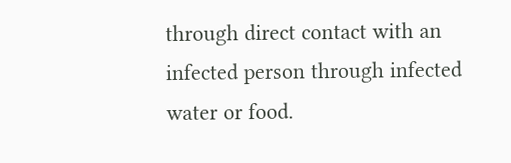through direct contact with an infected person through infected water or food.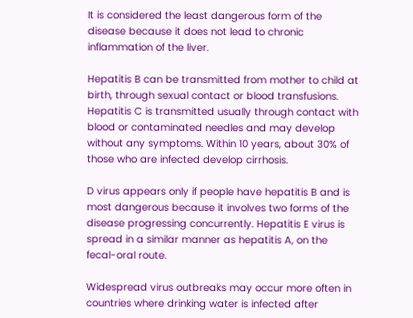It is considered the least dangerous form of the disease because it does not lead to chronic inflammation of the liver.

Hepatitis B can be transmitted from mother to child at birth, through sexual contact or blood transfusions. Hepatitis C is transmitted usually through contact with blood or contaminated needles and may develop without any symptoms. Within 10 years, about 30% of those who are infected develop cirrhosis.

D virus appears only if people have hepatitis B and is most dangerous because it involves two forms of the disease progressing concurrently. Hepatitis E virus is spread in a similar manner as hepatitis A, on the fecal-oral route.

Widespread virus outbreaks may occur more often in countries where drinking water is infected after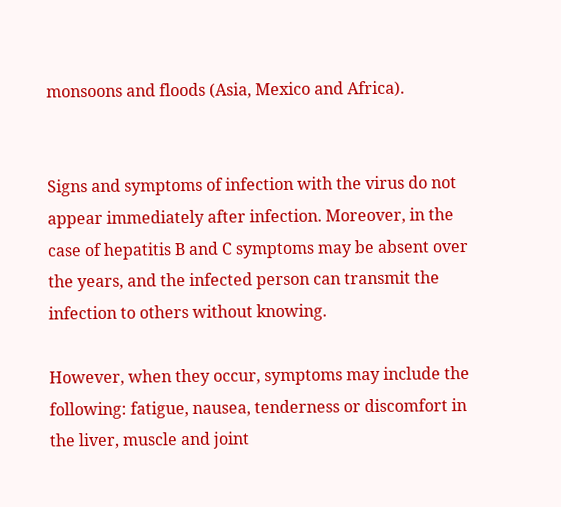monsoons and floods (Asia, Mexico and Africa).


Signs and symptoms of infection with the virus do not appear immediately after infection. Moreover, in the case of hepatitis B and C symptoms may be absent over the years, and the infected person can transmit the infection to others without knowing.

However, when they occur, symptoms may include the following: fatigue, nausea, tenderness or discomfort in the liver, muscle and joint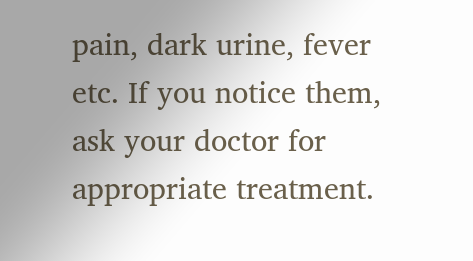pain, dark urine, fever etc. If you notice them, ask your doctor for appropriate treatment.